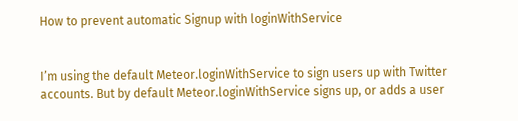How to prevent automatic Signup with loginWithService


I’m using the default Meteor.loginWithService to sign users up with Twitter accounts. But by default Meteor.loginWithService signs up, or adds a user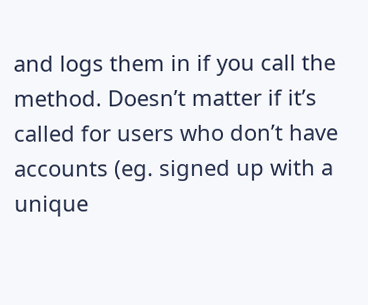and logs them in if you call the method. Doesn’t matter if it’s called for users who don’t have accounts (eg. signed up with a unique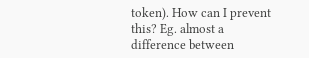token). How can I prevent this? Eg. almost a difference between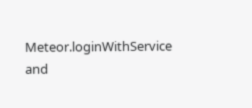Meteor.loginWithService and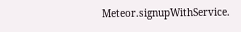Meteor.signupWithService.